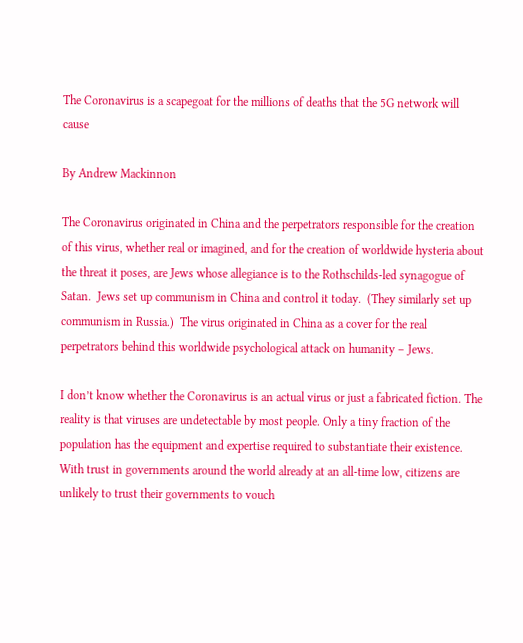The Coronavirus is a scapegoat for the millions of deaths that the 5G network will cause

By Andrew Mackinnon

The Coronavirus originated in China and the perpetrators responsible for the creation of this virus, whether real or imagined, and for the creation of worldwide hysteria about the threat it poses, are Jews whose allegiance is to the Rothschilds-led synagogue of Satan.  Jews set up communism in China and control it today.  (They similarly set up communism in Russia.)  The virus originated in China as a cover for the real perpetrators behind this worldwide psychological attack on humanity – Jews.

I don’t know whether the Coronavirus is an actual virus or just a fabricated fiction. The reality is that viruses are undetectable by most people. Only a tiny fraction of the population has the equipment and expertise required to substantiate their existence. With trust in governments around the world already at an all-time low, citizens are unlikely to trust their governments to vouch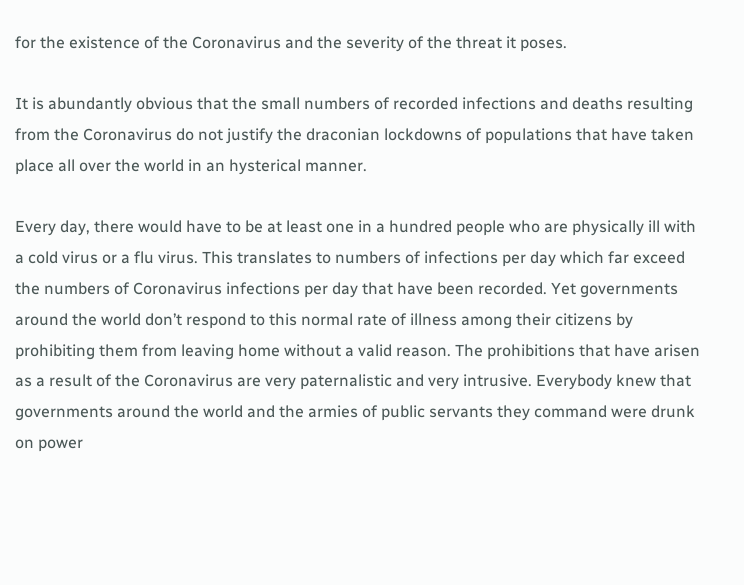for the existence of the Coronavirus and the severity of the threat it poses.

It is abundantly obvious that the small numbers of recorded infections and deaths resulting from the Coronavirus do not justify the draconian lockdowns of populations that have taken place all over the world in an hysterical manner.

Every day, there would have to be at least one in a hundred people who are physically ill with a cold virus or a flu virus. This translates to numbers of infections per day which far exceed the numbers of Coronavirus infections per day that have been recorded. Yet governments around the world don’t respond to this normal rate of illness among their citizens by prohibiting them from leaving home without a valid reason. The prohibitions that have arisen as a result of the Coronavirus are very paternalistic and very intrusive. Everybody knew that governments around the world and the armies of public servants they command were drunk on power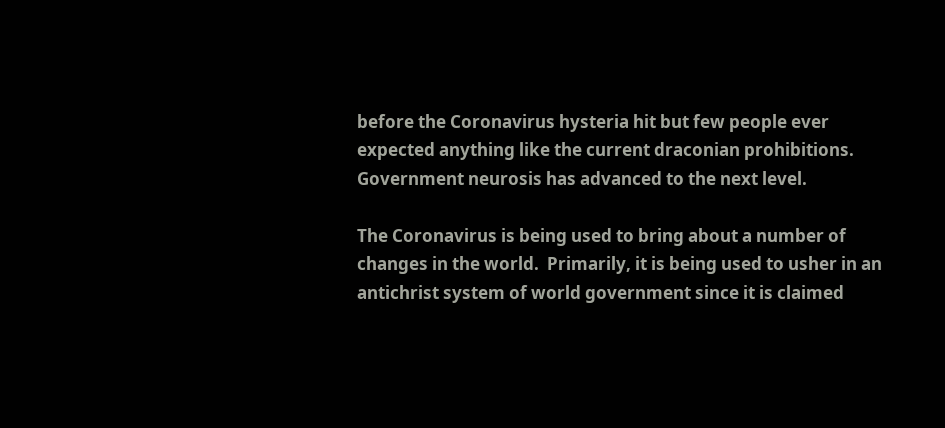before the Coronavirus hysteria hit but few people ever expected anything like the current draconian prohibitions. Government neurosis has advanced to the next level.

The Coronavirus is being used to bring about a number of changes in the world.  Primarily, it is being used to usher in an antichrist system of world government since it is claimed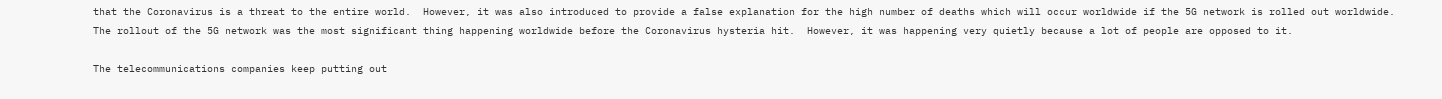that the Coronavirus is a threat to the entire world.  However, it was also introduced to provide a false explanation for the high number of deaths which will occur worldwide if the 5G network is rolled out worldwide.  The rollout of the 5G network was the most significant thing happening worldwide before the Coronavirus hysteria hit.  However, it was happening very quietly because a lot of people are opposed to it.

The telecommunications companies keep putting out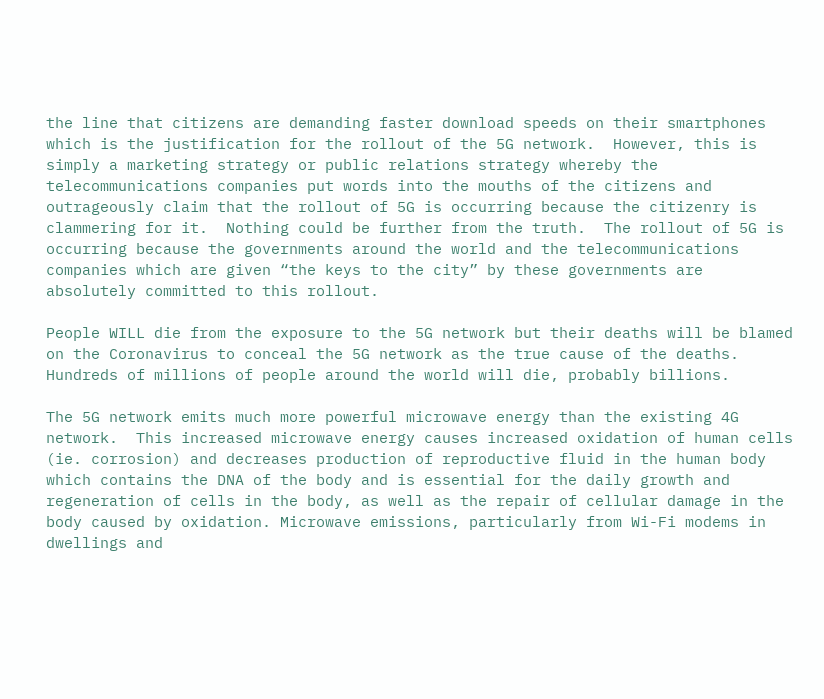the line that citizens are demanding faster download speeds on their smartphones which is the justification for the rollout of the 5G network.  However, this is simply a marketing strategy or public relations strategy whereby the telecommunications companies put words into the mouths of the citizens and outrageously claim that the rollout of 5G is occurring because the citizenry is clammering for it.  Nothing could be further from the truth.  The rollout of 5G is occurring because the governments around the world and the telecommunications companies which are given “the keys to the city” by these governments are absolutely committed to this rollout.

People WILL die from the exposure to the 5G network but their deaths will be blamed on the Coronavirus to conceal the 5G network as the true cause of the deaths.  Hundreds of millions of people around the world will die, probably billions.

The 5G network emits much more powerful microwave energy than the existing 4G network.  This increased microwave energy causes increased oxidation of human cells (ie. corrosion) and decreases production of reproductive fluid in the human body which contains the DNA of the body and is essential for the daily growth and regeneration of cells in the body, as well as the repair of cellular damage in the body caused by oxidation. Microwave emissions, particularly from Wi-Fi modems in dwellings and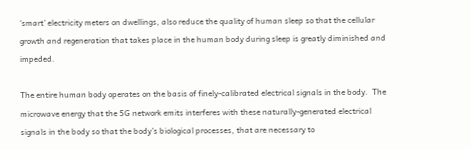‘smart’ electricity meters on dwellings, also reduce the quality of human sleep so that the cellular growth and regeneration that takes place in the human body during sleep is greatly diminished and impeded.

The entire human body operates on the basis of finely-calibrated electrical signals in the body.  The microwave energy that the 5G network emits interferes with these naturally-generated electrical signals in the body so that the body’s biological processes, that are necessary to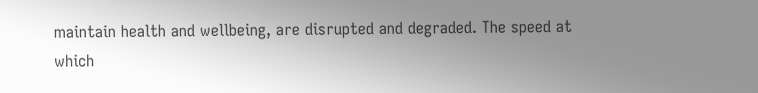maintain health and wellbeing, are disrupted and degraded. The speed at which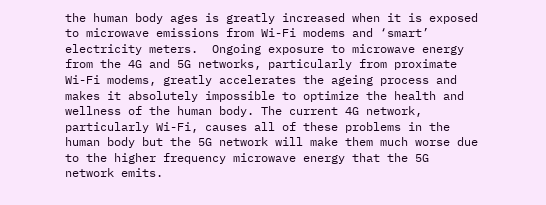the human body ages is greatly increased when it is exposed to microwave emissions from Wi-Fi modems and ‘smart’ electricity meters.  Ongoing exposure to microwave energy from the 4G and 5G networks, particularly from proximate Wi-Fi modems, greatly accelerates the ageing process and makes it absolutely impossible to optimize the health and wellness of the human body. The current 4G network, particularly Wi-Fi, causes all of these problems in the human body but the 5G network will make them much worse due to the higher frequency microwave energy that the 5G network emits.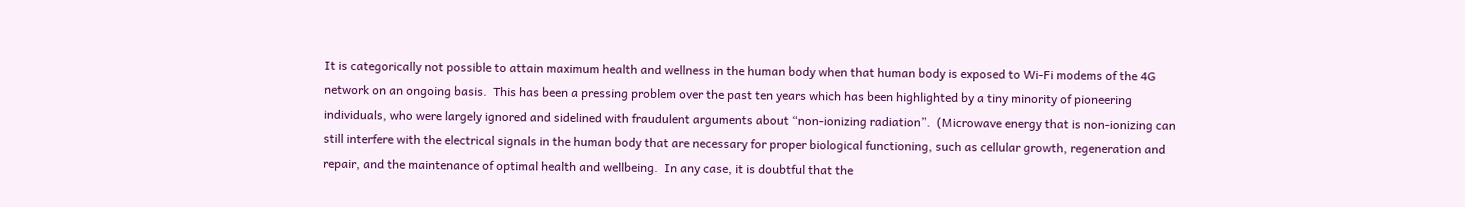It is categorically not possible to attain maximum health and wellness in the human body when that human body is exposed to Wi-Fi modems of the 4G network on an ongoing basis.  This has been a pressing problem over the past ten years which has been highlighted by a tiny minority of pioneering individuals, who were largely ignored and sidelined with fraudulent arguments about “non-ionizing radiation”.  (Microwave energy that is non-ionizing can still interfere with the electrical signals in the human body that are necessary for proper biological functioning, such as cellular growth, regeneration and repair, and the maintenance of optimal health and wellbeing.  In any case, it is doubtful that the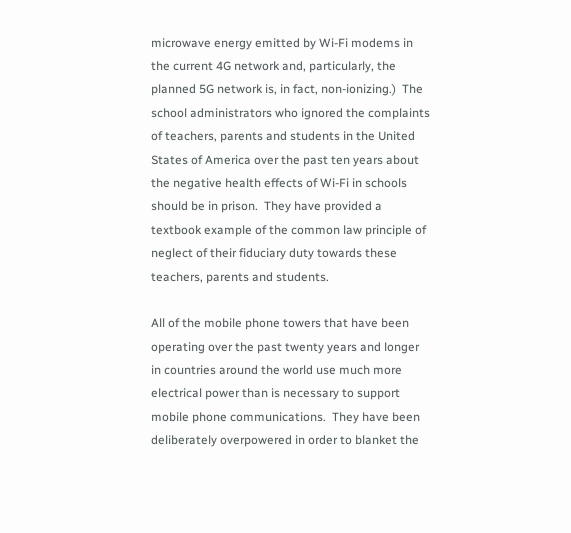microwave energy emitted by Wi-Fi modems in the current 4G network and, particularly, the planned 5G network is, in fact, non-ionizing.)  The school administrators who ignored the complaints of teachers, parents and students in the United States of America over the past ten years about the negative health effects of Wi-Fi in schools should be in prison.  They have provided a textbook example of the common law principle of neglect of their fiduciary duty towards these teachers, parents and students.

All of the mobile phone towers that have been operating over the past twenty years and longer in countries around the world use much more electrical power than is necessary to support mobile phone communications.  They have been deliberately overpowered in order to blanket the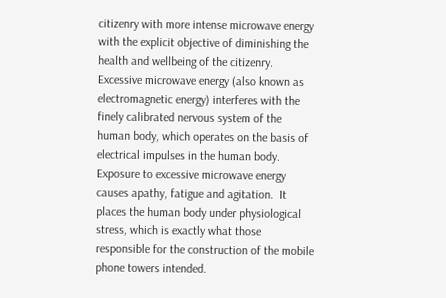citizenry with more intense microwave energy with the explicit objective of diminishing the health and wellbeing of the citizenry.  Excessive microwave energy (also known as electromagnetic energy) interferes with the finely calibrated nervous system of the human body, which operates on the basis of electrical impulses in the human body.  Exposure to excessive microwave energy causes apathy, fatigue and agitation.  It places the human body under physiological stress, which is exactly what those responsible for the construction of the mobile phone towers intended.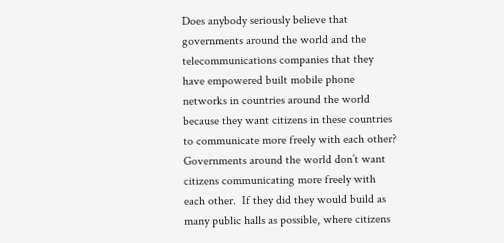Does anybody seriously believe that governments around the world and the telecommunications companies that they have empowered built mobile phone networks in countries around the world because they want citizens in these countries to communicate more freely with each other?  Governments around the world don’t want citizens communicating more freely with each other.  If they did they would build as many public halls as possible, where citizens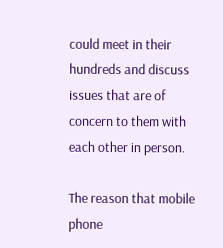could meet in their hundreds and discuss issues that are of concern to them with each other in person.

The reason that mobile phone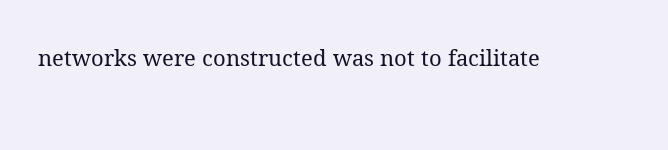networks were constructed was not to facilitate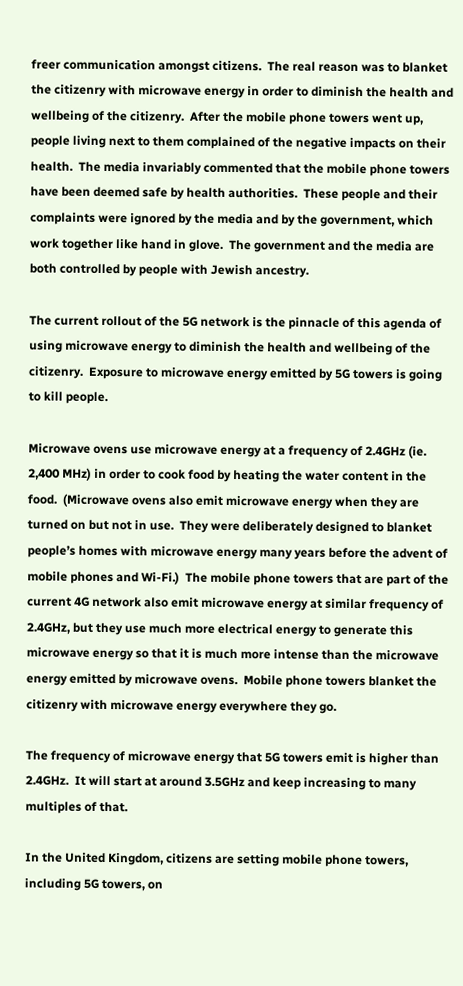freer communication amongst citizens.  The real reason was to blanket the citizenry with microwave energy in order to diminish the health and wellbeing of the citizenry.  After the mobile phone towers went up, people living next to them complained of the negative impacts on their health.  The media invariably commented that the mobile phone towers have been deemed safe by health authorities.  These people and their complaints were ignored by the media and by the government, which work together like hand in glove.  The government and the media are both controlled by people with Jewish ancestry.

The current rollout of the 5G network is the pinnacle of this agenda of using microwave energy to diminish the health and wellbeing of the citizenry.  Exposure to microwave energy emitted by 5G towers is going to kill people.

Microwave ovens use microwave energy at a frequency of 2.4GHz (ie. 2,400 MHz) in order to cook food by heating the water content in the food.  (Microwave ovens also emit microwave energy when they are turned on but not in use.  They were deliberately designed to blanket people’s homes with microwave energy many years before the advent of mobile phones and Wi-Fi.)  The mobile phone towers that are part of the current 4G network also emit microwave energy at similar frequency of 2.4GHz, but they use much more electrical energy to generate this microwave energy so that it is much more intense than the microwave energy emitted by microwave ovens.  Mobile phone towers blanket the citizenry with microwave energy everywhere they go.

The frequency of microwave energy that 5G towers emit is higher than 2.4GHz.  It will start at around 3.5GHz and keep increasing to many multiples of that.

In the United Kingdom, citizens are setting mobile phone towers, including 5G towers, on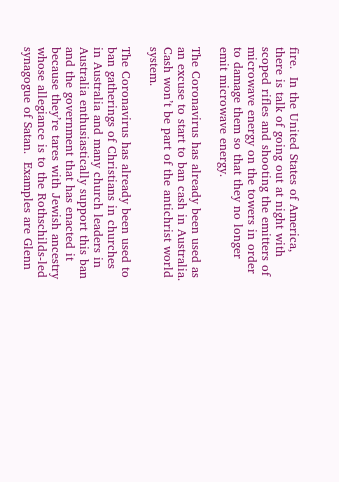fire.  In the United States of America, there is talk of going out at night with scoped rifles and shooting the emitters of microwave energy on the towers in order to damage them so that they no longer emit microwave energy.

The Coronavirus has already been used as an excuse to start to ban cash in Australia.  Cash won’t be part of the antichrist world system.

The Coronavirus has already been used to ban gatherings of Christians in churches in Australia and many church leaders in Australia enthusiastically support this ban and the government that has enacted it because they’re tares with Jewish ancestry whose allegiance is to the Rothschilds-led synagogue of Satan.  Examples are Glenn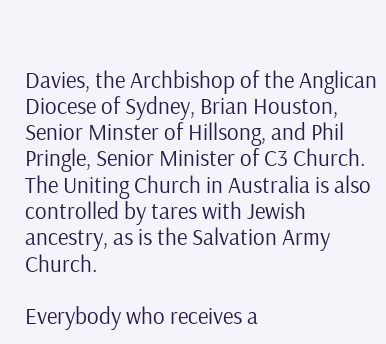Davies, the Archbishop of the Anglican Diocese of Sydney, Brian Houston, Senior Minster of Hillsong, and Phil Pringle, Senior Minister of C3 Church.  The Uniting Church in Australia is also controlled by tares with Jewish ancestry, as is the Salvation Army Church.

Everybody who receives a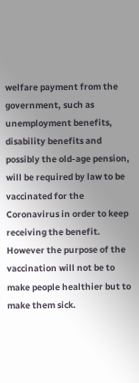welfare payment from the government, such as unemployment benefits, disability benefits and possibly the old-age pension, will be required by law to be vaccinated for the Coronavirus in order to keep receiving the benefit.  However the purpose of the vaccination will not be to make people healthier but to make them sick.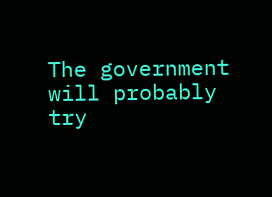The government will probably try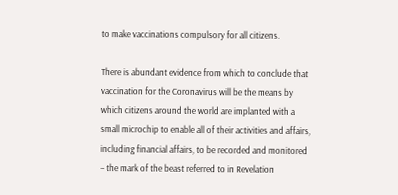to make vaccinations compulsory for all citizens.

There is abundant evidence from which to conclude that vaccination for the Coronavirus will be the means by which citizens around the world are implanted with a small microchip to enable all of their activities and affairs, including financial affairs, to be recorded and monitored – the mark of the beast referred to in Revelation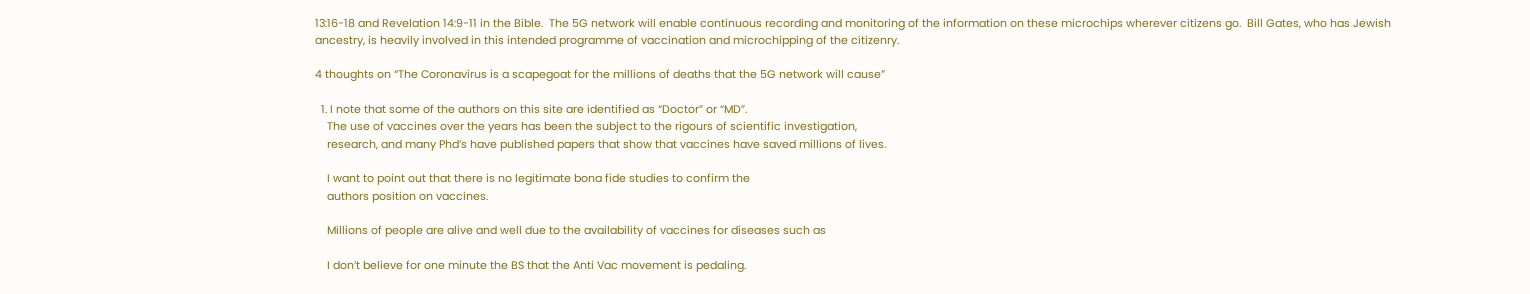13:16-18 and Revelation 14:9-11 in the Bible.  The 5G network will enable continuous recording and monitoring of the information on these microchips wherever citizens go.  Bill Gates, who has Jewish ancestry, is heavily involved in this intended programme of vaccination and microchipping of the citizenry.

4 thoughts on “The Coronavirus is a scapegoat for the millions of deaths that the 5G network will cause”

  1. I note that some of the authors on this site are identified as “Doctor” or “MD”.
    The use of vaccines over the years has been the subject to the rigours of scientific investigation,
    research, and many Phd’s have published papers that show that vaccines have saved millions of lives.

    I want to point out that there is no legitimate bona fide studies to confirm the
    authors position on vaccines.

    Millions of people are alive and well due to the availability of vaccines for diseases such as

    I don’t believe for one minute the BS that the Anti Vac movement is pedaling.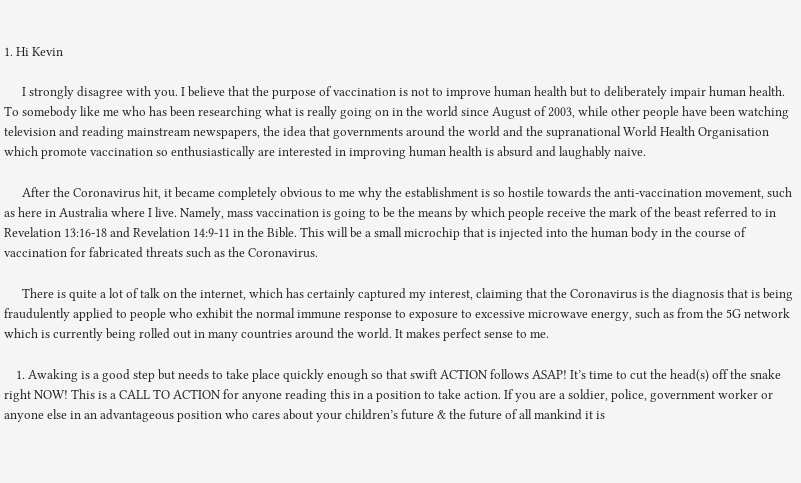1. Hi Kevin

      I strongly disagree with you. I believe that the purpose of vaccination is not to improve human health but to deliberately impair human health. To somebody like me who has been researching what is really going on in the world since August of 2003, while other people have been watching television and reading mainstream newspapers, the idea that governments around the world and the supranational World Health Organisation which promote vaccination so enthusiastically are interested in improving human health is absurd and laughably naive.

      After the Coronavirus hit, it became completely obvious to me why the establishment is so hostile towards the anti-vaccination movement, such as here in Australia where I live. Namely, mass vaccination is going to be the means by which people receive the mark of the beast referred to in Revelation 13:16-18 and Revelation 14:9-11 in the Bible. This will be a small microchip that is injected into the human body in the course of vaccination for fabricated threats such as the Coronavirus.

      There is quite a lot of talk on the internet, which has certainly captured my interest, claiming that the Coronavirus is the diagnosis that is being fraudulently applied to people who exhibit the normal immune response to exposure to excessive microwave energy, such as from the 5G network which is currently being rolled out in many countries around the world. It makes perfect sense to me.

    1. Awaking is a good step but needs to take place quickly enough so that swift ACTION follows ASAP! It’s time to cut the head(s) off the snake right NOW! This is a CALL TO ACTION for anyone reading this in a position to take action. If you are a soldier, police, government worker or anyone else in an advantageous position who cares about your children’s future & the future of all mankind it is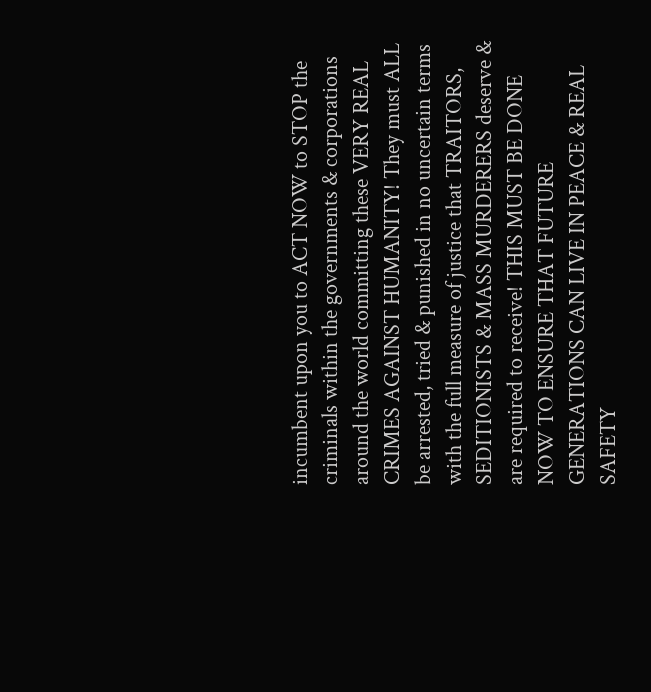incumbent upon you to ACT NOW to STOP the criminals within the governments & corporations around the world committing these VERY REAL CRIMES AGAINST HUMANITY! They must ALL be arrested, tried & punished in no uncertain terms with the full measure of justice that TRAITORS, SEDITIONISTS & MASS MURDERERS deserve & are required to receive! THIS MUST BE DONE NOW TO ENSURE THAT FUTURE GENERATIONS CAN LIVE IN PEACE & REAL SAFETY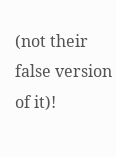(not their false version of it)!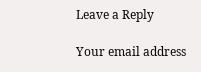Leave a Reply

Your email address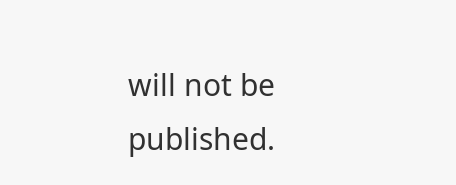will not be published.